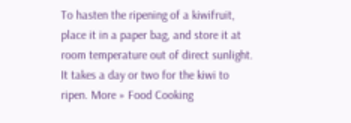To hasten the ripening of a kiwifruit, place it in a paper bag, and store it at room temperature out of direct sunlight. It takes a day or two for the kiwi to ripen. More » Food Cooking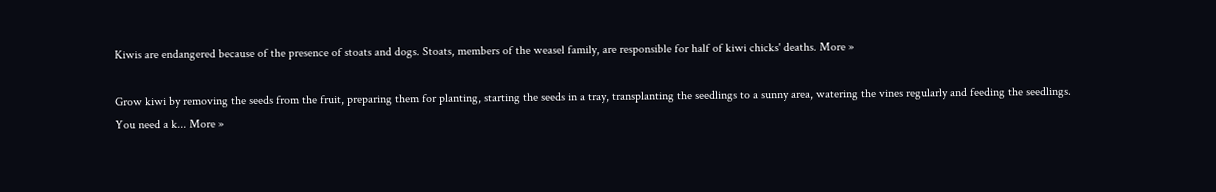Kiwis are endangered because of the presence of stoats and dogs. Stoats, members of the weasel family, are responsible for half of kiwi chicks' deaths. More »

Grow kiwi by removing the seeds from the fruit, preparing them for planting, starting the seeds in a tray, transplanting the seedlings to a sunny area, watering the vines regularly and feeding the seedlings. You need a k... More »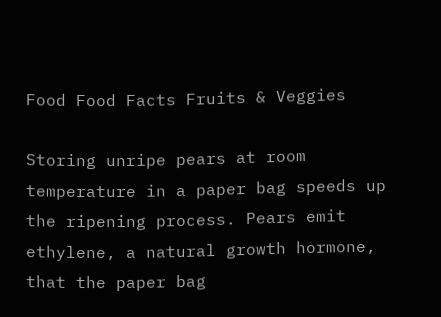Food Food Facts Fruits & Veggies

Storing unripe pears at room temperature in a paper bag speeds up the ripening process. Pears emit ethylene, a natural growth hormone, that the paper bag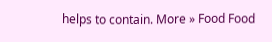helps to contain. More » Food Food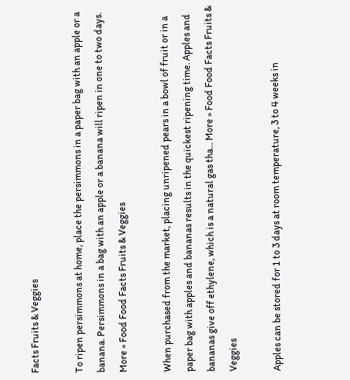Facts Fruits & Veggies

To ripen persimmons at home, place the persimmons in a paper bag with an apple or a banana. Persimmons in a bag with an apple or a banana will ripen in one to two days. More » Food Food Facts Fruits & Veggies

When purchased from the market, placing unripened pears in a bowl of fruit or in a paper bag with apples and bananas results in the quickest ripening time. Apples and bananas give off ethylene, which is a natural gas tha... More » Food Food Facts Fruits & Veggies

Apples can be stored for 1 to 3 days at room temperature, 3 to 4 weeks in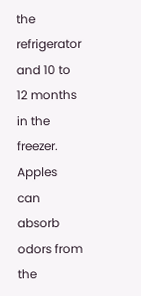the refrigerator and 10 to 12 months in the freezer. Apples can absorb odors from the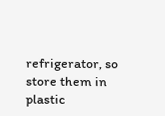refrigerator, so store them in plastic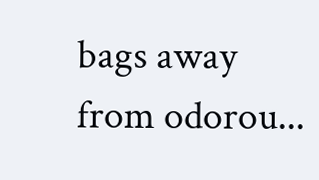bags away from odorou...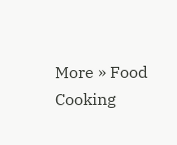More » Food Cooking